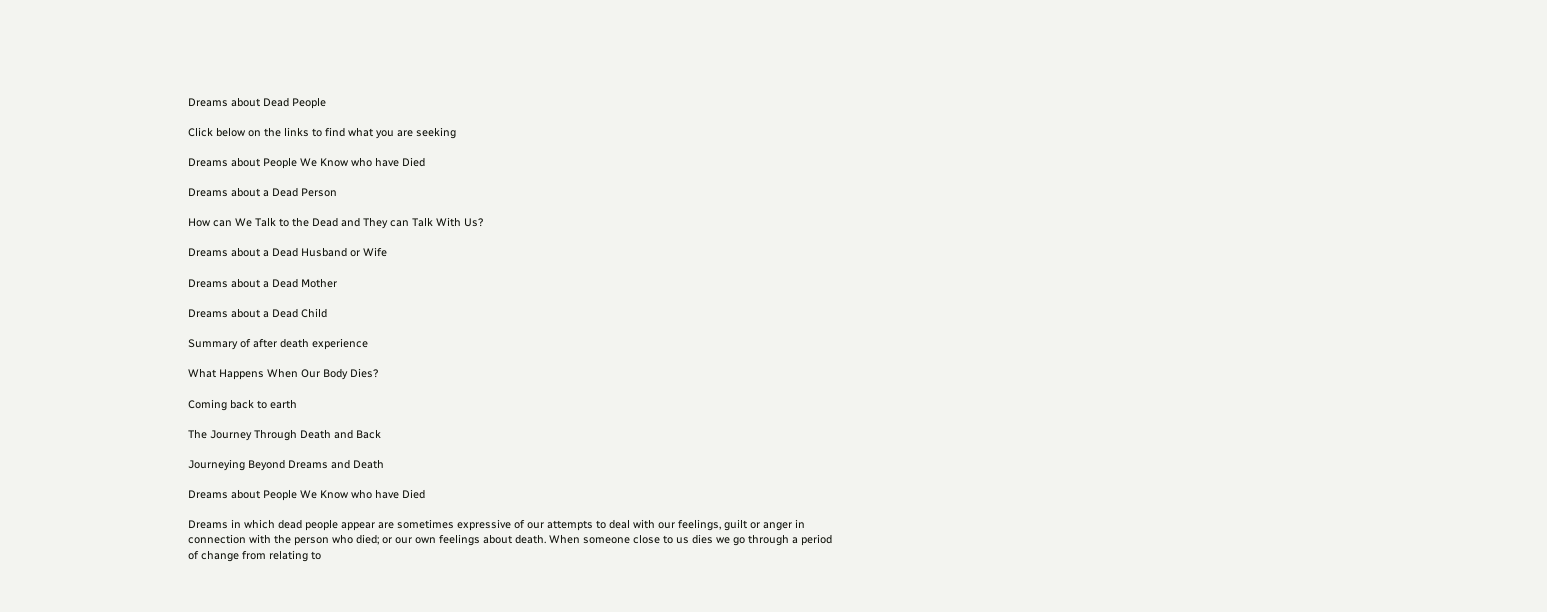Dreams about Dead People

Click below on the links to find what you are seeking

Dreams about People We Know who have Died

Dreams about a Dead Person

How can We Talk to the Dead and They can Talk With Us?

Dreams about a Dead Husband or Wife

Dreams about a Dead Mother

Dreams about a Dead Child

Summary of after death experience

What Happens When Our Body Dies?

Coming back to earth

The Journey Through Death and Back

Journeying Beyond Dreams and Death

Dreams about People We Know who have Died

Dreams in which dead people appear are sometimes expressive of our attempts to deal with our feelings, guilt or anger in connection with the person who died; or our own feelings about death. When someone close to us dies we go through a period of change from relating to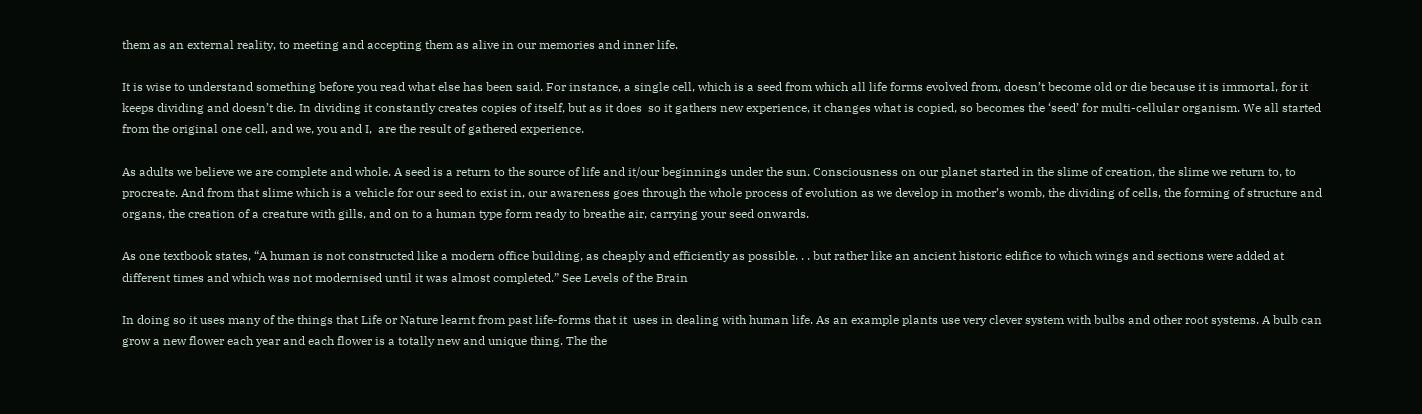them as an external reality, to meeting and accepting them as alive in our memories and inner life.

It is wise to understand something before you read what else has been said. For instance, a single cell, which is a seed from which all life forms evolved from, doesn’t become old or die because it is immortal, for it keeps dividing and doesn’t die. In dividing it constantly creates copies of itself, but as it does  so it gathers new experience, it changes what is copied, so becomes the ‘seed’ for multi-cellular organism. We all started from the original one cell, and we, you and I,  are the result of gathered experience.

As adults we believe we are complete and whole. A seed is a return to the source of life and it/our beginnings under the sun. Consciousness on our planet started in the slime of creation, the slime we return to, to procreate. And from that slime which is a vehicle for our seed to exist in, our awareness goes through the whole process of evolution as we develop in mother’s womb, the dividing of cells, the forming of structure and organs, the creation of a creature with gills, and on to a human type form ready to breathe air, carrying your seed onwards.

As one textbook states, “A human is not constructed like a modern office building, as cheaply and efficiently as possible. . . but rather like an ancient historic edifice to which wings and sections were added at different times and which was not modernised until it was almost completed.” See Levels of the Brain

In doing so it uses many of the things that Life or Nature learnt from past life-forms that it  uses in dealing with human life. As an example plants use very clever system with bulbs and other root systems. A bulb can grow a new flower each year and each flower is a totally new and unique thing. The the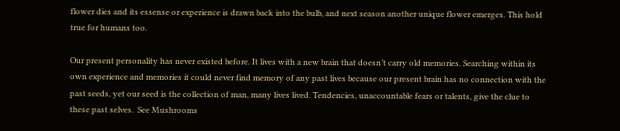flower dies and its essense or experience is drawn back into the bulb, and next season another unique flower emerges. This hold true for humans too.

Our present personality has never existed before. It lives with a new brain that doesn’t carry old memories. Searching within its own experience and memories it could never find memory of any past lives because our present brain has no connection with the past seeds, yet our seed is the collection of man, many lives lived. Tendencies, unaccountable fears or talents, give the clue to these past selves.  See Mushrooms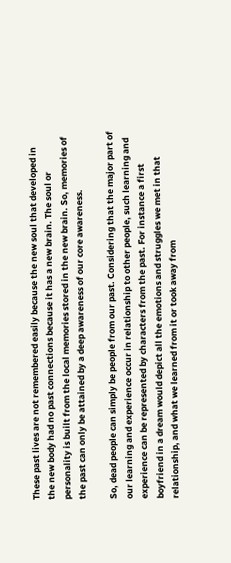These past lives are not remembered easily because the new soul that developed in the new body had no past connections because it has a new brain. The soul or personality is built from the local memories stored in the new brain. So, memories of the past can only be attained by a deep awareness of our core awareness.

So, dead people can simply be people from our past. Considering that the major part of our learning and experience occur in relationship to other people, such learning and experience can be represented by characters from the past. For instance a first boyfriend in a dream would depict all the emotions and struggles we met in that relationship, and what we learned from it or took away from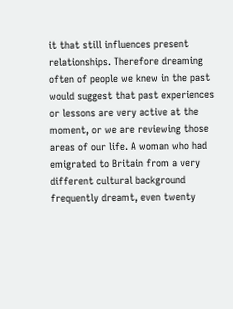it that still influences present relationships. Therefore dreaming often of people we knew in the past would suggest that past experiences or lessons are very active at the moment, or we are reviewing those areas of our life. A woman who had emigrated to Britain from a very different cultural background frequently dreamt, even twenty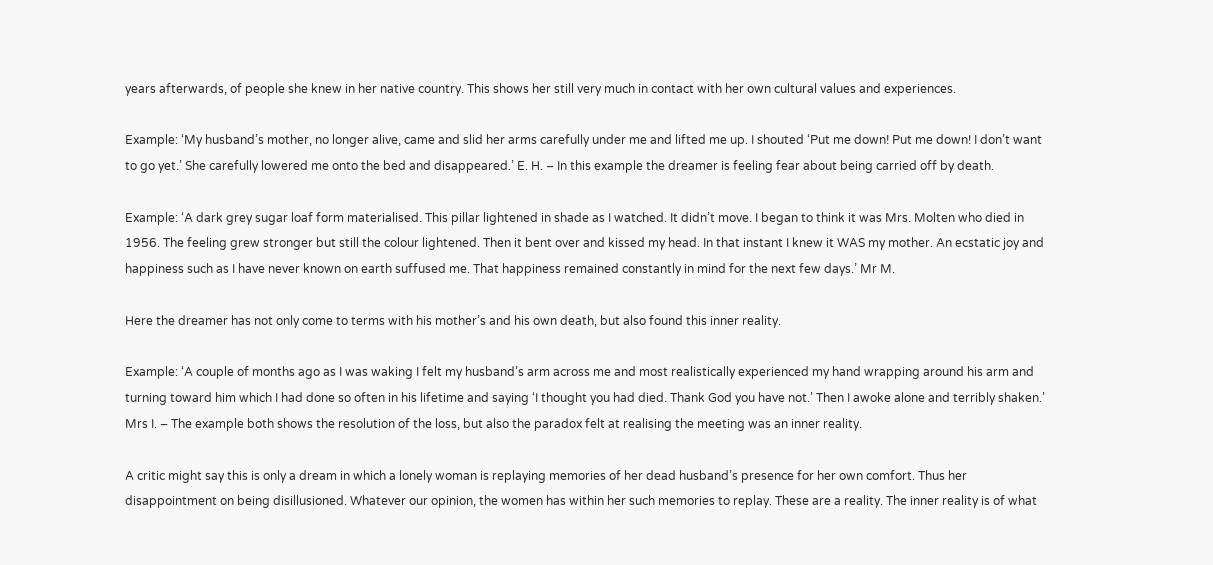years afterwards, of people she knew in her native country. This shows her still very much in contact with her own cultural values and experiences.

Example: ‘My husband’s mother, no longer alive, came and slid her arms carefully under me and lifted me up. I shouted ‘Put me down! Put me down! I don’t want to go yet.’ She carefully lowered me onto the bed and disappeared.’ E. H. – In this example the dreamer is feeling fear about being carried off by death.

Example: ‘A dark grey sugar loaf form materialised. This pillar lightened in shade as I watched. It didn’t move. I began to think it was Mrs. Molten who died in 1956. The feeling grew stronger but still the colour lightened. Then it bent over and kissed my head. In that instant I knew it WAS my mother. An ecstatic joy and happiness such as I have never known on earth suffused me. That happiness remained constantly in mind for the next few days.’ Mr M.

Here the dreamer has not only come to terms with his mother’s and his own death, but also found this inner reality.

Example: ‘A couple of months ago as I was waking I felt my husband’s arm across me and most realistically experienced my hand wrapping around his arm and turning toward him which I had done so often in his lifetime and saying ‘I thought you had died. Thank God you have not.’ Then I awoke alone and terribly shaken.’ Mrs I. – The example both shows the resolution of the loss, but also the paradox felt at realising the meeting was an inner reality.

A critic might say this is only a dream in which a lonely woman is replaying memories of her dead husband’s presence for her own comfort. Thus her disappointment on being disillusioned. Whatever our opinion, the women has within her such memories to replay. These are a reality. The inner reality is of what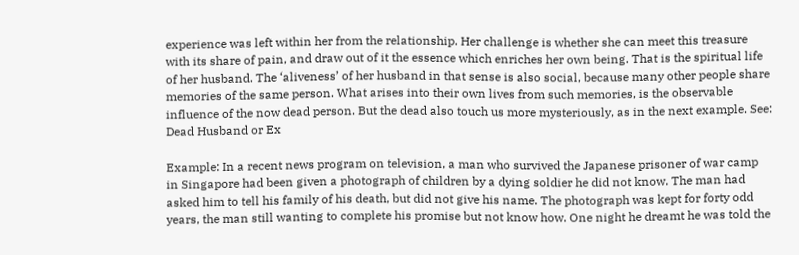experience was left within her from the relationship. Her challenge is whether she can meet this treasure with its share of pain, and draw out of it the essence which enriches her own being. That is the spiritual life of her husband. The ‘aliveness’ of her husband in that sense is also social, because many other people share memories of the same person. What arises into their own lives from such memories, is the observable influence of the now dead person. But the dead also touch us more mysteriously, as in the next example. See: Dead Husband or Ex

Example: In a recent news program on television, a man who survived the Japanese prisoner of war camp in Singapore had been given a photograph of children by a dying soldier he did not know. The man had asked him to tell his family of his death, but did not give his name. The photograph was kept for forty odd years, the man still wanting to complete his promise but not know how. One night he dreamt he was told the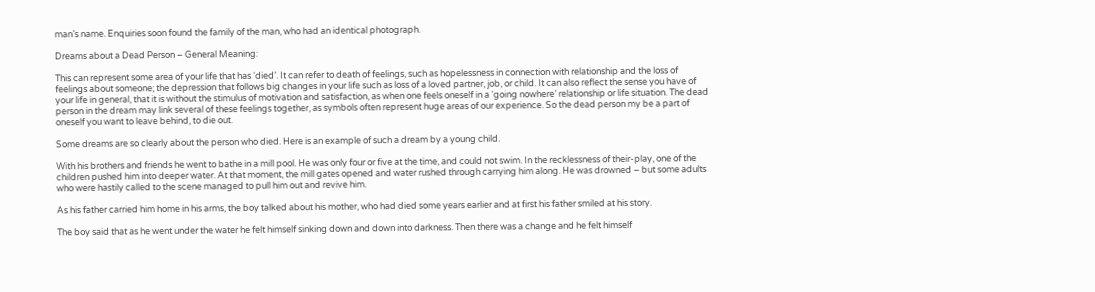man’s name. Enquiries soon found the family of the man, who had an identical photograph.

Dreams about a Dead Person – General Meaning:

This can represent some area of your life that has ‘died’. It can refer to death of feelings, such as hopelessness in connection with relationship and the loss of feelings about someone; the depression that follows big changes in your life such as loss of a loved partner, job, or child. It can also reflect the sense you have of your life in general, that it is without the stimulus of motivation and satisfaction, as when one feels oneself in a ‘going nowhere’ relationship or life situation. The dead person in the dream may link several of these feelings together, as symbols often represent huge areas of our experience. So the dead person my be a part of oneself you want to leave behind, to die out.

Some dreams are so clearly about the person who died. Here is an example of such a dream by a young child.

With his brothers and friends he went to bathe in a mill pool. He was only four or five at the time, and could not swim. In the recklessness of their-play, one of the children pushed him into deeper water. At that moment, the mill gates opened and water rushed through carrying him along. He was drowned – but some adults who were hastily called to the scene managed to pull him out and revive him.

As his father carried him home in his arms, the boy talked about his mother, who had died some years earlier and at first his father smiled at his story.

The boy said that as he went under the water he felt himself sinking down and down into darkness. Then there was a change and he felt himself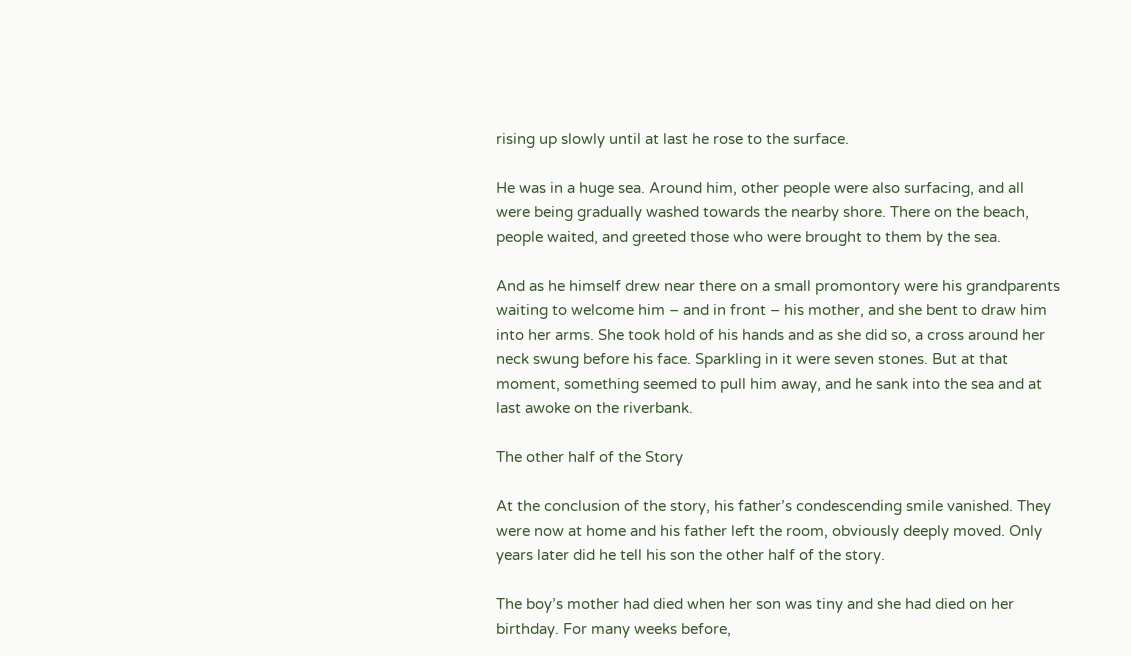rising up slowly until at last he rose to the surface.

He was in a huge sea. Around him, other people were also surfacing, and all were being gradually washed towards the nearby shore. There on the beach, people waited, and greeted those who were brought to them by the sea.

And as he himself drew near there on a small promontory were his grandparents waiting to welcome him – and in front – his mother, and she bent to draw him into her arms. She took hold of his hands and as she did so, a cross around her neck swung before his face. Sparkling in it were seven stones. But at that moment, something seemed to pull him away, and he sank into the sea and at last awoke on the riverbank.

The other half of the Story

At the conclusion of the story, his father’s condescending smile vanished. They were now at home and his father left the room, obviously deeply moved. Only years later did he tell his son the other half of the story.

The boy’s mother had died when her son was tiny and she had died on her birthday. For many weeks before,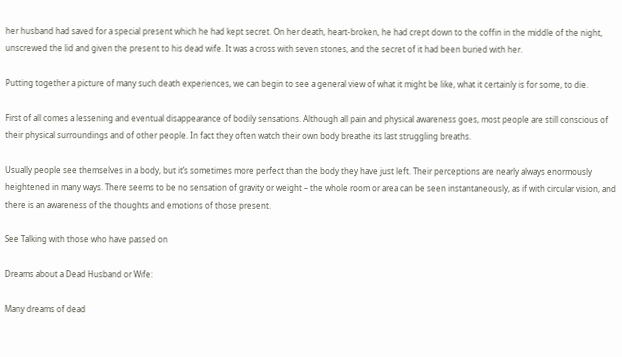her husband had saved for a special present which he had kept secret. On her death, heart-broken, he had crept down to the coffin in the middle of the night, unscrewed the lid and given the present to his dead wife. It was a cross with seven stones, and the secret of it had been buried with her.

Putting together a picture of many such death experiences, we can begin to see a general view of what it might be like, what it certainly is for some, to die.

First of all comes a lessening and eventual disappearance of bodily sensations. Although all pain and physical awareness goes, most people are still conscious of their physical surroundings and of other people. In fact they often watch their own body breathe its last struggling breaths.

Usually people see themselves in a body, but it’s sometimes more perfect than the body they have just left. Their perceptions are nearly always enormously heightened in many ways. There seems to be no sensation of gravity or weight – the whole room or area can be seen instantaneously, as if with circular vision, and there is an awareness of the thoughts and emotions of those present.

See Talking with those who have passed on

Dreams about a Dead Husband or Wife:

Many dreams of dead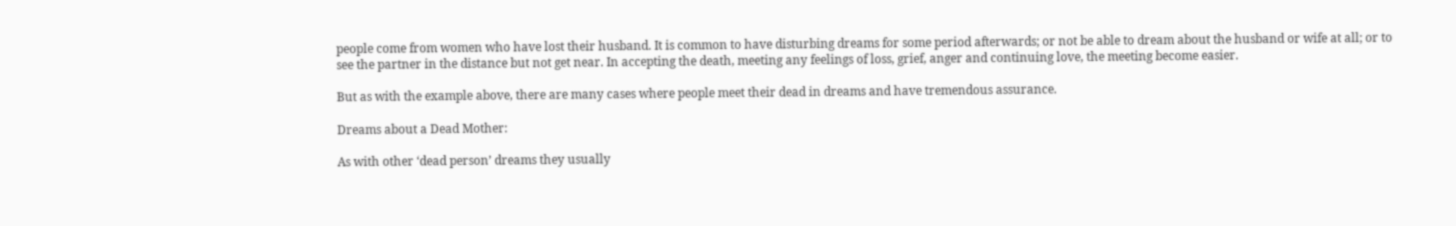people come from women who have lost their husband. It is common to have disturbing dreams for some period afterwards; or not be able to dream about the husband or wife at all; or to see the partner in the distance but not get near. In accepting the death, meeting any feelings of loss, grief, anger and continuing love, the meeting become easier.

But as with the example above, there are many cases where people meet their dead in dreams and have tremendous assurance.

Dreams about a Dead Mother:

As with other ‘dead person’ dreams they usually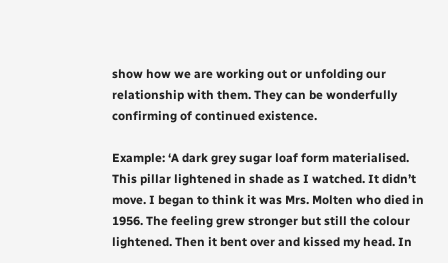show how we are working out or unfolding our relationship with them. They can be wonderfully confirming of continued existence.

Example: ‘A dark grey sugar loaf form materialised. This pillar lightened in shade as I watched. It didn’t move. I began to think it was Mrs. Molten who died in 1956. The feeling grew stronger but still the colour lightened. Then it bent over and kissed my head. In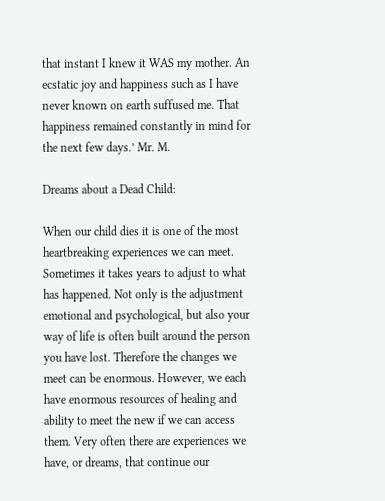that instant I knew it WAS my mother. An ecstatic joy and happiness such as I have never known on earth suffused me. That happiness remained constantly in mind for the next few days.’ Mr. M.

Dreams about a Dead Child:

When our child dies it is one of the most heartbreaking experiences we can meet. Sometimes it takes years to adjust to what has happened. Not only is the adjustment emotional and psychological, but also your way of life is often built around the person you have lost. Therefore the changes we meet can be enormous. However, we each have enormous resources of healing and ability to meet the new if we can access them. Very often there are experiences we have, or dreams, that continue our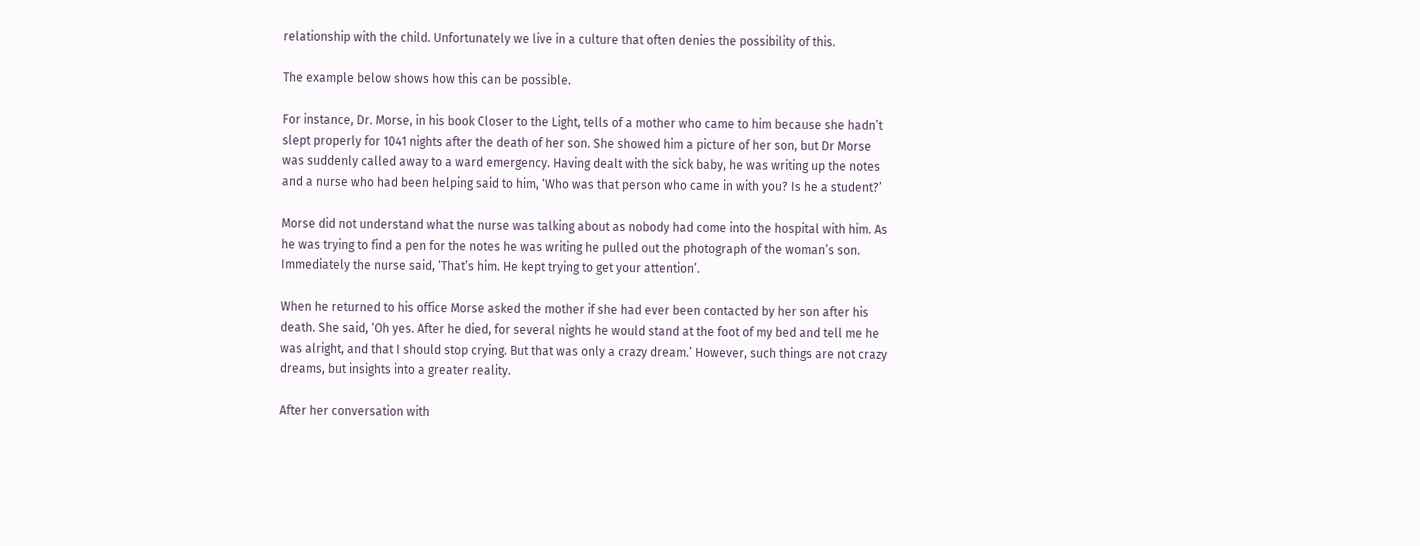relationship with the child. Unfortunately we live in a culture that often denies the possibility of this.

The example below shows how this can be possible.

For instance, Dr. Morse, in his book Closer to the Light, tells of a mother who came to him because she hadn’t slept properly for 1041 nights after the death of her son. She showed him a picture of her son, but Dr Morse was suddenly called away to a ward emergency. Having dealt with the sick baby, he was writing up the notes and a nurse who had been helping said to him, ‘Who was that person who came in with you? Is he a student?’

Morse did not understand what the nurse was talking about as nobody had come into the hospital with him. As he was trying to find a pen for the notes he was writing he pulled out the photograph of the woman’s son. Immediately the nurse said, ‘That’s him. He kept trying to get your attention’.

When he returned to his office Morse asked the mother if she had ever been contacted by her son after his death. She said, ‘Oh yes. After he died, for several nights he would stand at the foot of my bed and tell me he was alright, and that I should stop crying. But that was only a crazy dream.’ However, such things are not crazy dreams, but insights into a greater reality.

After her conversation with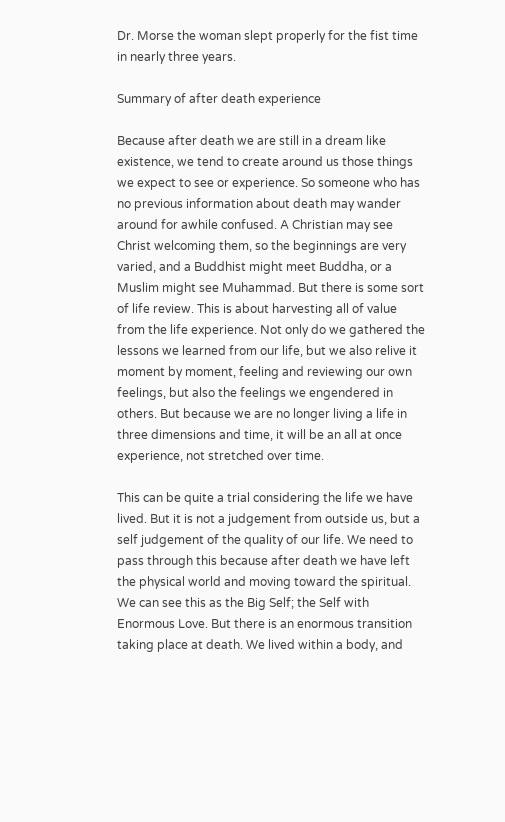Dr. Morse the woman slept properly for the fist time in nearly three years.

Summary of after death experience

Because after death we are still in a dream like existence, we tend to create around us those things we expect to see or experience. So someone who has no previous information about death may wander around for awhile confused. A Christian may see Christ welcoming them, so the beginnings are very varied, and a Buddhist might meet Buddha, or a Muslim might see Muhammad. But there is some sort of life review. This is about harvesting all of value from the life experience. Not only do we gathered the lessons we learned from our life, but we also relive it moment by moment, feeling and reviewing our own feelings, but also the feelings we engendered in others. But because we are no longer living a life in three dimensions and time, it will be an all at once experience, not stretched over time.

This can be quite a trial considering the life we have lived. But it is not a judgement from outside us, but a self judgement of the quality of our life. We need to pass through this because after death we have left the physical world and moving toward the spiritual. We can see this as the Big Self; the Self with Enormous Love. But there is an enormous transition taking place at death. We lived within a body, and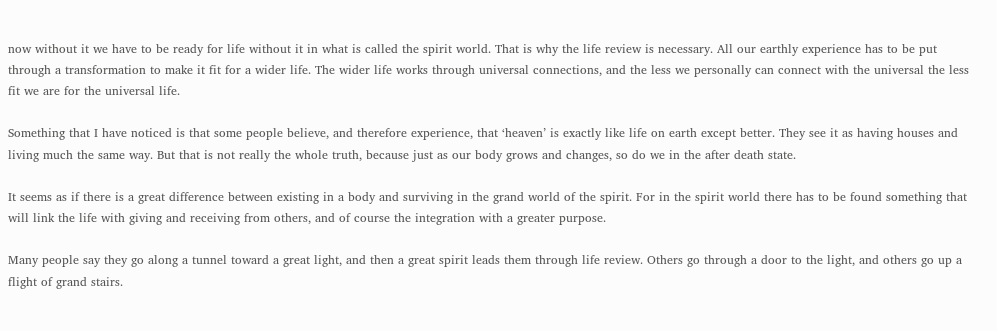now without it we have to be ready for life without it in what is called the spirit world. That is why the life review is necessary. All our earthly experience has to be put through a transformation to make it fit for a wider life. The wider life works through universal connections, and the less we personally can connect with the universal the less fit we are for the universal life.

Something that I have noticed is that some people believe, and therefore experience, that ‘heaven’ is exactly like life on earth except better. They see it as having houses and living much the same way. But that is not really the whole truth, because just as our body grows and changes, so do we in the after death state.

It seems as if there is a great difference between existing in a body and surviving in the grand world of the spirit. For in the spirit world there has to be found something that will link the life with giving and receiving from others, and of course the integration with a greater purpose.

Many people say they go along a tunnel toward a great light, and then a great spirit leads them through life review. Others go through a door to the light, and others go up a flight of grand stairs.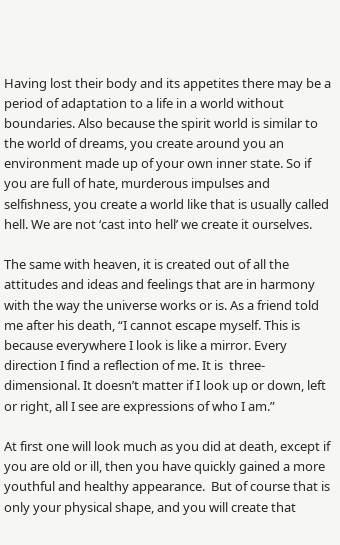Having lost their body and its appetites there may be a period of adaptation to a life in a world without boundaries. Also because the spirit world is similar to the world of dreams, you create around you an environment made up of your own inner state. So if you are full of hate, murderous impulses and selfishness, you create a world like that is usually called hell. We are not ‘cast into hell’ we create it ourselves.

The same with heaven, it is created out of all the attitudes and ideas and feelings that are in harmony with the way the universe works or is. As a friend told me after his death, “I cannot escape myself. This is because everywhere I look is like a mirror. Every direction I find a reflection of me. It is  three-dimensional. It doesn’t matter if I look up or down, left or right, all I see are expressions of who I am.”

At first one will look much as you did at death, except if you are old or ill, then you have quickly gained a more youthful and healthy appearance.  But of course that is only your physical shape, and you will create that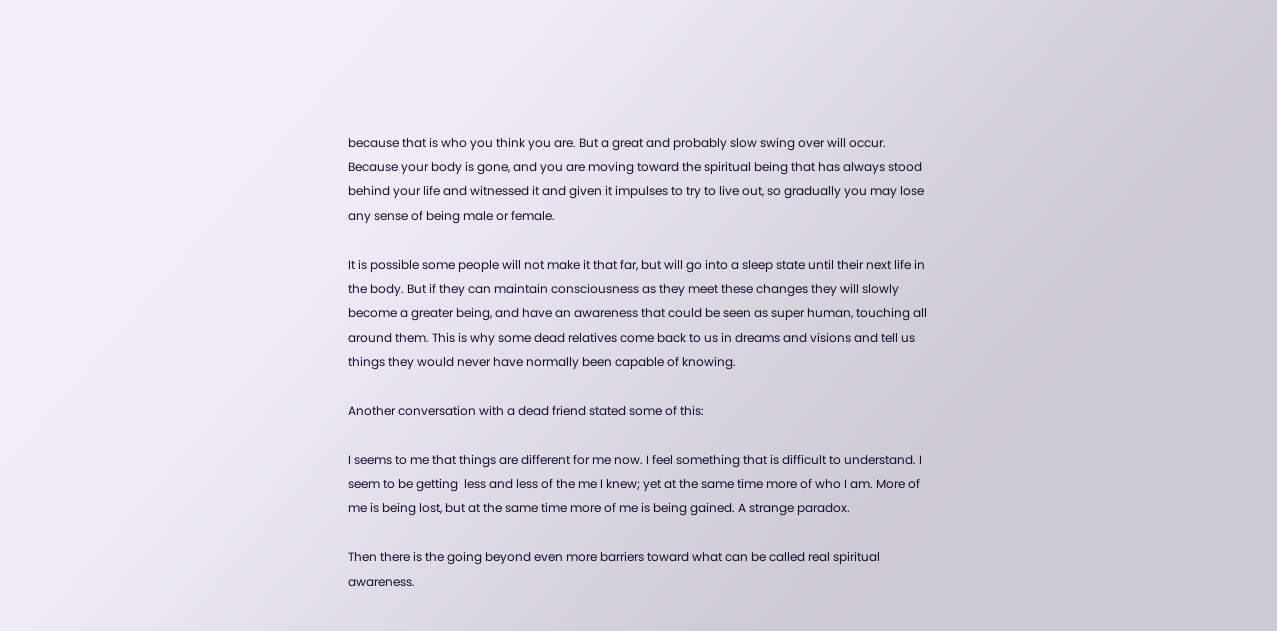because that is who you think you are. But a great and probably slow swing over will occur. Because your body is gone, and you are moving toward the spiritual being that has always stood behind your life and witnessed it and given it impulses to try to live out, so gradually you may lose any sense of being male or female.

It is possible some people will not make it that far, but will go into a sleep state until their next life in the body. But if they can maintain consciousness as they meet these changes they will slowly become a greater being, and have an awareness that could be seen as super human, touching all around them. This is why some dead relatives come back to us in dreams and visions and tell us things they would never have normally been capable of knowing.

Another conversation with a dead friend stated some of this:

I seems to me that things are different for me now. I feel something that is difficult to understand. I seem to be getting  less and less of the me I knew; yet at the same time more of who I am. More of me is being lost, but at the same time more of me is being gained. A strange paradox.

Then there is the going beyond even more barriers toward what can be called real spiritual awareness.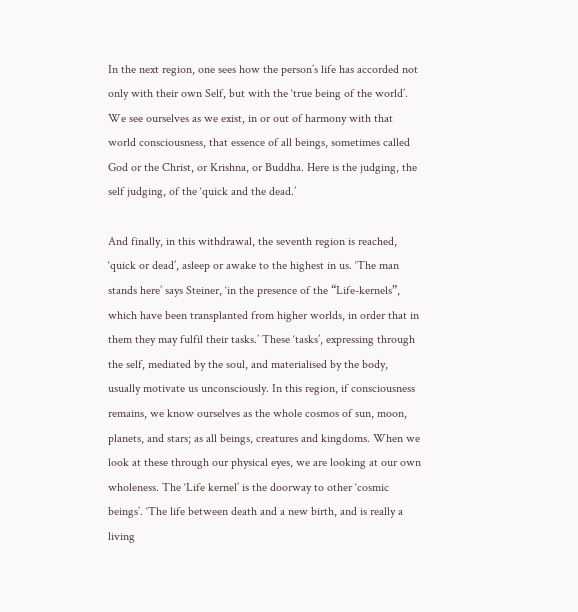In the next region, one sees how the person’s life has accorded not only with their own Self, but with the ‘true being of the world’. We see ourselves as we exist, in or out of harmony with that world consciousness, that essence of all beings, sometimes called God or the Christ, or Krishna, or Buddha. Here is the judging, the self judging, of the ‘quick and the dead.’

And finally, in this withdrawal, the seventh region is reached, ‘quick or dead’, asleep or awake to the highest in us. ‘The man stands here’ says Steiner, ‘in the presence of the “Life-kernels”, which have been transplanted from higher worlds, in order that in them they may fulfil their tasks.’ These ‘tasks’, expressing through the self, mediated by the soul, and materialised by the body, usually motivate us unconsciously. In this region, if consciousness remains, we know ourselves as the whole cosmos of sun, moon, planets, and stars; as all beings, creatures and kingdoms. When we look at these through our physical eyes, we are looking at our own wholeness. The ‘Life kernel’ is the doorway to other ‘cosmic beings’. ‘The life between death and a new birth, and is really a living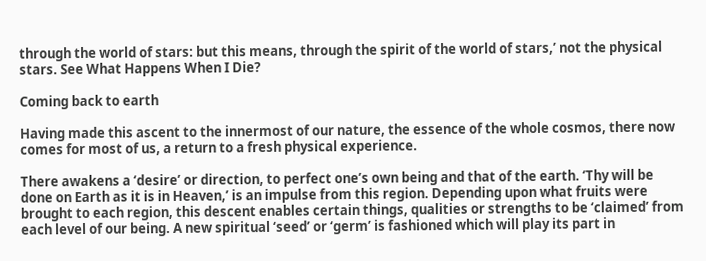through the world of stars: but this means, through the spirit of the world of stars,’ not the physical stars. See What Happens When I Die?

Coming back to earth

Having made this ascent to the innermost of our nature, the essence of the whole cosmos, there now comes for most of us, a return to a fresh physical experience.

There awakens a ‘desire’ or direction, to perfect one’s own being and that of the earth. ‘Thy will be done on Earth as it is in Heaven,’ is an impulse from this region. Depending upon what fruits were brought to each region, this descent enables certain things, qualities or strengths to be ‘claimed’ from each level of our being. A new spiritual ‘seed’ or ‘germ’ is fashioned which will play its part in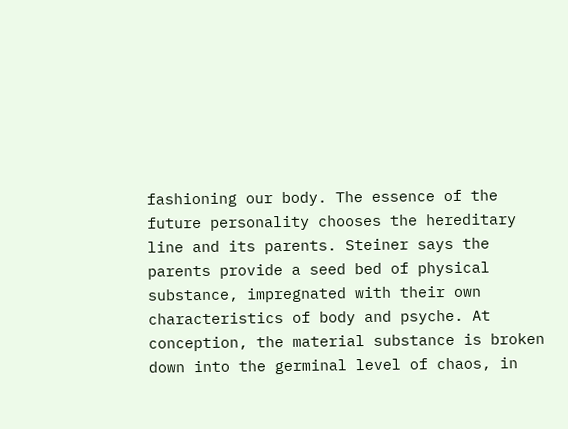fashioning our body. The essence of the future personality chooses the hereditary line and its parents. Steiner says the parents provide a seed bed of physical substance, impregnated with their own characteristics of body and psyche. At conception, the material substance is broken down into the germinal level of chaos, in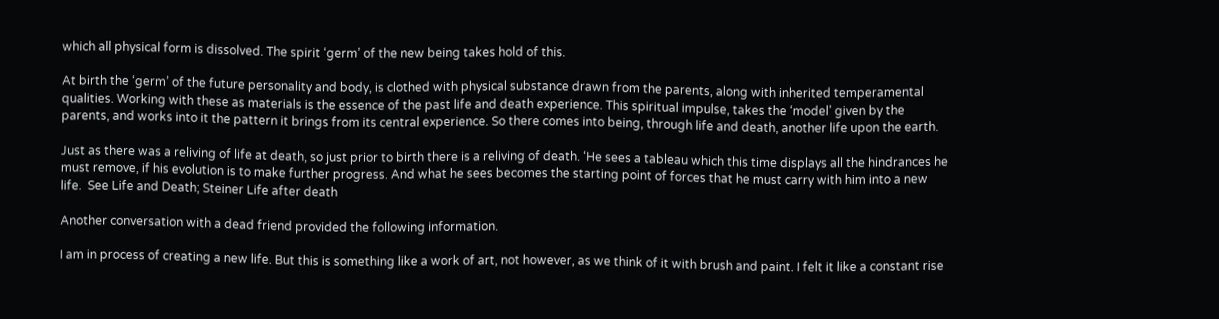which all physical form is dissolved. The spirit ‘germ’ of the new being takes hold of this.

At birth the ‘germ’ of the future personality and body, is clothed with physical substance drawn from the parents, along with inherited temperamental qualities. Working with these as materials is the essence of the past life and death experience. This spiritual impulse, takes the ‘model’ given by the parents, and works into it the pattern it brings from its central experience. So there comes into being, through life and death, another life upon the earth.

Just as there was a reliving of life at death, so just prior to birth there is a reliving of death. ‘He sees a tableau which this time displays all the hindrances he must remove, if his evolution is to make further progress. And what he sees becomes the starting point of forces that he must carry with him into a new life.  See Life and Death; Steiner Life after death

Another conversation with a dead friend provided the following information.

I am in process of creating a new life. But this is something like a work of art, not however, as we think of it with brush and paint. I felt it like a constant rise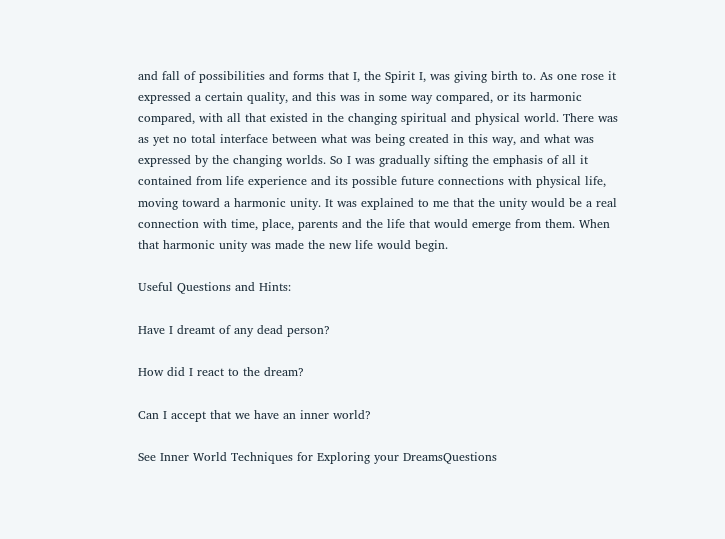and fall of possibilities and forms that I, the Spirit I, was giving birth to. As one rose it expressed a certain quality, and this was in some way compared, or its harmonic compared, with all that existed in the changing spiritual and physical world. There was as yet no total interface between what was being created in this way, and what was expressed by the changing worlds. So I was gradually sifting the emphasis of all it contained from life experience and its possible future connections with physical life, moving toward a harmonic unity. It was explained to me that the unity would be a real connection with time, place, parents and the life that would emerge from them. When that harmonic unity was made the new life would begin.

Useful Questions and Hints:

Have I dreamt of any dead person?

How did I react to the dream?

Can I accept that we have an inner world?

See Inner World Techniques for Exploring your DreamsQuestions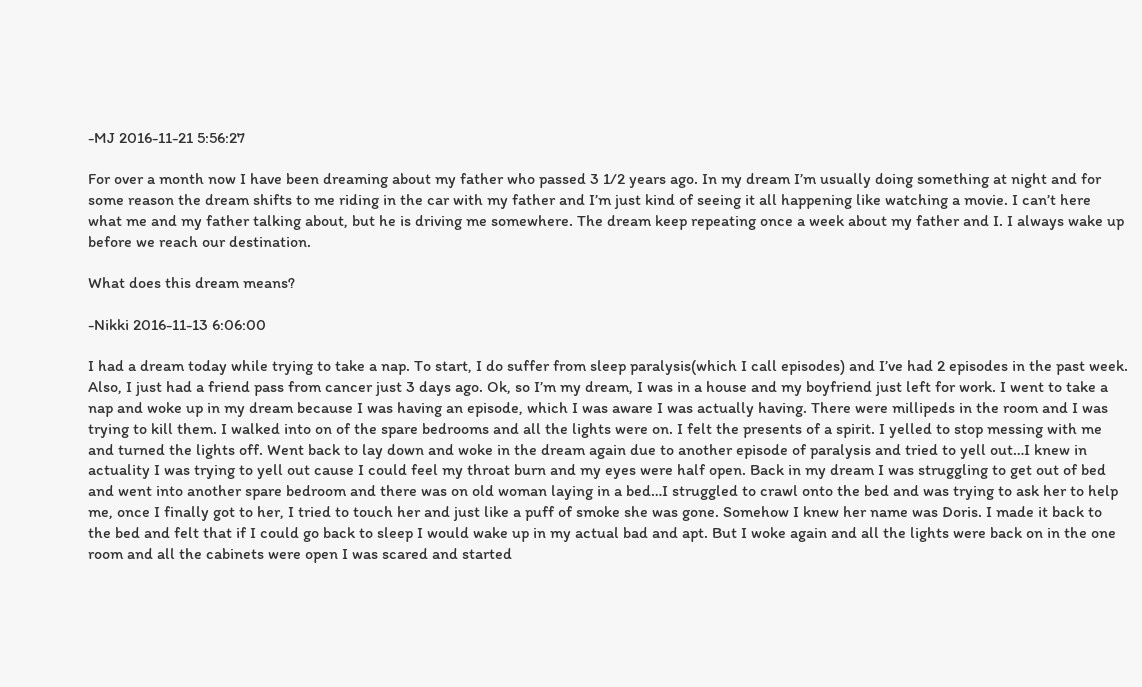-MJ 2016-11-21 5:56:27

For over a month now I have been dreaming about my father who passed 3 1/2 years ago. In my dream I’m usually doing something at night and for some reason the dream shifts to me riding in the car with my father and I’m just kind of seeing it all happening like watching a movie. I can’t here what me and my father talking about, but he is driving me somewhere. The dream keep repeating once a week about my father and I. I always wake up before we reach our destination.

What does this dream means?

-Nikki 2016-11-13 6:06:00

I had a dream today while trying to take a nap. To start, I do suffer from sleep paralysis(which I call episodes) and I’ve had 2 episodes in the past week. Also, I just had a friend pass from cancer just 3 days ago. Ok, so I’m my dream, I was in a house and my boyfriend just left for work. I went to take a nap and woke up in my dream because I was having an episode, which I was aware I was actually having. There were millipeds in the room and I was trying to kill them. I walked into on of the spare bedrooms and all the lights were on. I felt the presents of a spirit. I yelled to stop messing with me and turned the lights off. Went back to lay down and woke in the dream again due to another episode of paralysis and tried to yell out…I knew in actuality I was trying to yell out cause I could feel my throat burn and my eyes were half open. Back in my dream I was struggling to get out of bed and went into another spare bedroom and there was on old woman laying in a bed…I struggled to crawl onto the bed and was trying to ask her to help me, once I finally got to her, I tried to touch her and just like a puff of smoke she was gone. Somehow I knew her name was Doris. I made it back to the bed and felt that if I could go back to sleep I would wake up in my actual bad and apt. But I woke again and all the lights were back on in the one room and all the cabinets were open I was scared and started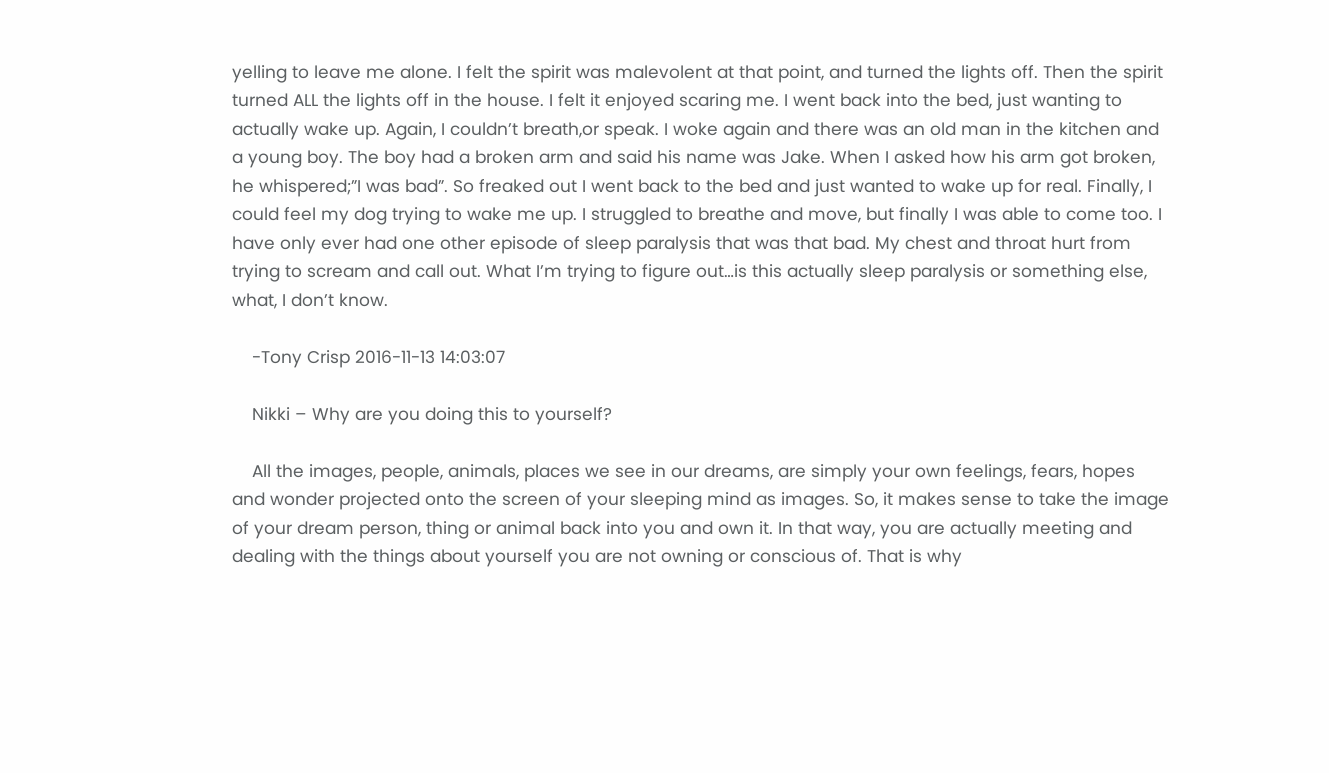yelling to leave me alone. I felt the spirit was malevolent at that point, and turned the lights off. Then the spirit turned ALL the lights off in the house. I felt it enjoyed scaring me. I went back into the bed, just wanting to actually wake up. Again, I couldn’t breath,or speak. I woke again and there was an old man in the kitchen and a young boy. The boy had a broken arm and said his name was Jake. When I asked how his arm got broken, he whispered;”I was bad”. So freaked out I went back to the bed and just wanted to wake up for real. Finally, I could feel my dog trying to wake me up. I struggled to breathe and move, but finally I was able to come too. I have only ever had one other episode of sleep paralysis that was that bad. My chest and throat hurt from trying to scream and call out. What I’m trying to figure out…is this actually sleep paralysis or something else, what, I don’t know.

    -Tony Crisp 2016-11-13 14:03:07

    Nikki – Why are you doing this to yourself?

    All the images, people, animals, places we see in our dreams, are simply your own feelings, fears, hopes and wonder projected onto the screen of your sleeping mind as images. So, it makes sense to take the image of your dream person, thing or animal back into you and own it. In that way, you are actually meeting and dealing with the things about yourself you are not owning or conscious of. That is why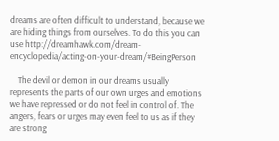dreams are often difficult to understand, because we are hiding things from ourselves. To do this you can use http://dreamhawk.com/dream-encyclopedia/acting-on-your-dream/#BeingPerson

    The devil or demon in our dreams usually represents the parts of our own urges and emotions we have repressed or do not feel in control of. The angers, fears or urges may even feel to us as if they are strong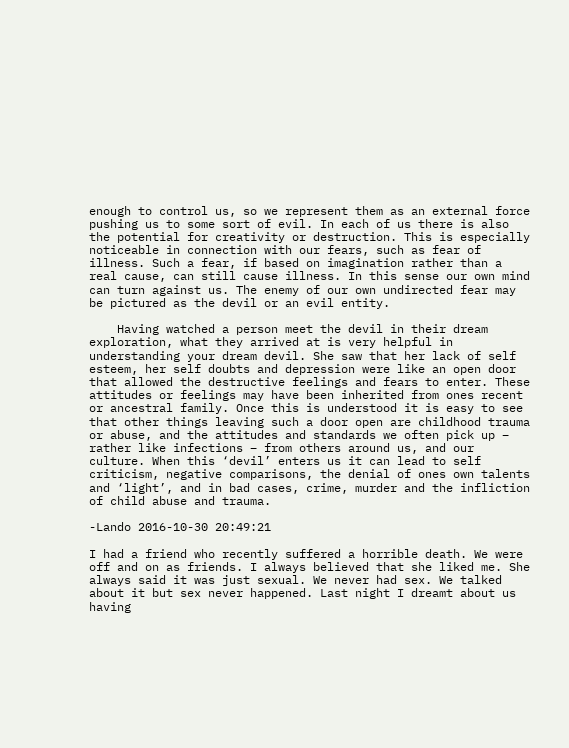enough to control us, so we represent them as an external force pushing us to some sort of evil. In each of us there is also the potential for creativity or destruction. This is especially noticeable in connection with our fears, such as fear of illness. Such a fear, if based on imagination rather than a real cause, can still cause illness. In this sense our own mind can turn against us. The enemy of our own undirected fear may be pictured as the devil or an evil entity.

    Having watched a person meet the devil in their dream exploration, what they arrived at is very helpful in understanding your dream devil. She saw that her lack of self esteem, her self doubts and depression were like an open door that allowed the destructive feelings and fears to enter. These attitudes or feelings may have been inherited from ones recent or ancestral family. Once this is understood it is easy to see that other things leaving such a door open are childhood trauma or abuse, and the attitudes and standards we often pick up – rather like infections – from others around us, and our culture. When this ‘devil’ enters us it can lead to self criticism, negative comparisons, the denial of ones own talents and ‘light’, and in bad cases, crime, murder and the infliction of child abuse and trauma.

-Lando 2016-10-30 20:49:21

I had a friend who recently suffered a horrible death. We were off and on as friends. I always believed that she liked me. She always said it was just sexual. We never had sex. We talked about it but sex never happened. Last night I dreamt about us having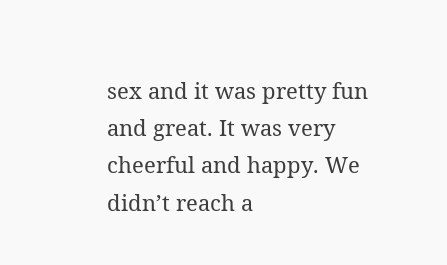sex and it was pretty fun and great. It was very cheerful and happy. We didn’t reach a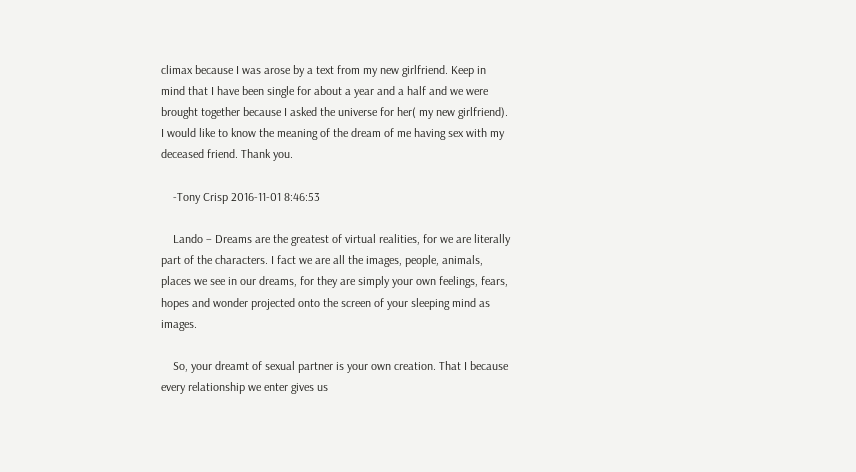climax because I was arose by a text from my new girlfriend. Keep in mind that I have been single for about a year and a half and we were brought together because I asked the universe for her( my new girlfriend). I would like to know the meaning of the dream of me having sex with my deceased friend. Thank you.

    -Tony Crisp 2016-11-01 8:46:53

    Lando – Dreams are the greatest of virtual realities, for we are literally part of the characters. I fact we are all the images, people, animals, places we see in our dreams, for they are simply your own feelings, fears, hopes and wonder projected onto the screen of your sleeping mind as images.

    So, your dreamt of sexual partner is your own creation. That I because every relationship we enter gives us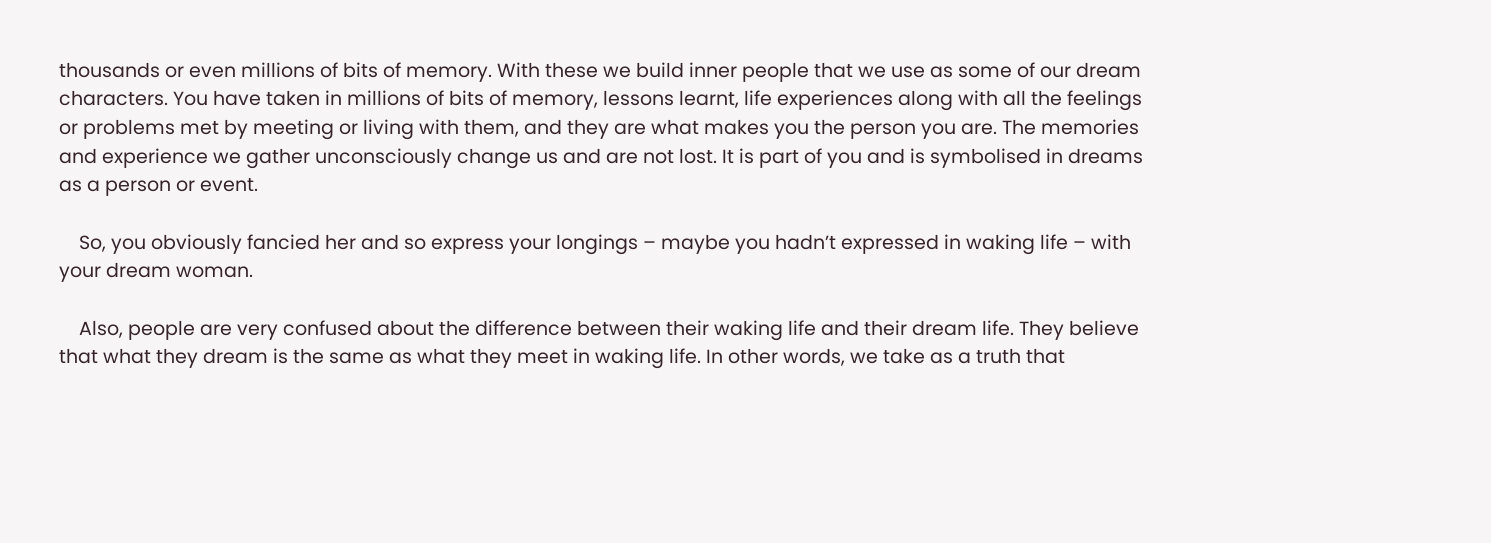thousands or even millions of bits of memory. With these we build inner people that we use as some of our dream characters. You have taken in millions of bits of memory, lessons learnt, life experiences along with all the feelings or problems met by meeting or living with them, and they are what makes you the person you are. The memories and experience we gather unconsciously change us and are not lost. It is part of you and is symbolised in dreams as a person or event.

    So, you obviously fancied her and so express your longings – maybe you hadn’t expressed in waking life – with your dream woman.

    Also, people are very confused about the difference between their waking life and their dream life. They believe that what they dream is the same as what they meet in waking life. In other words, we take as a truth that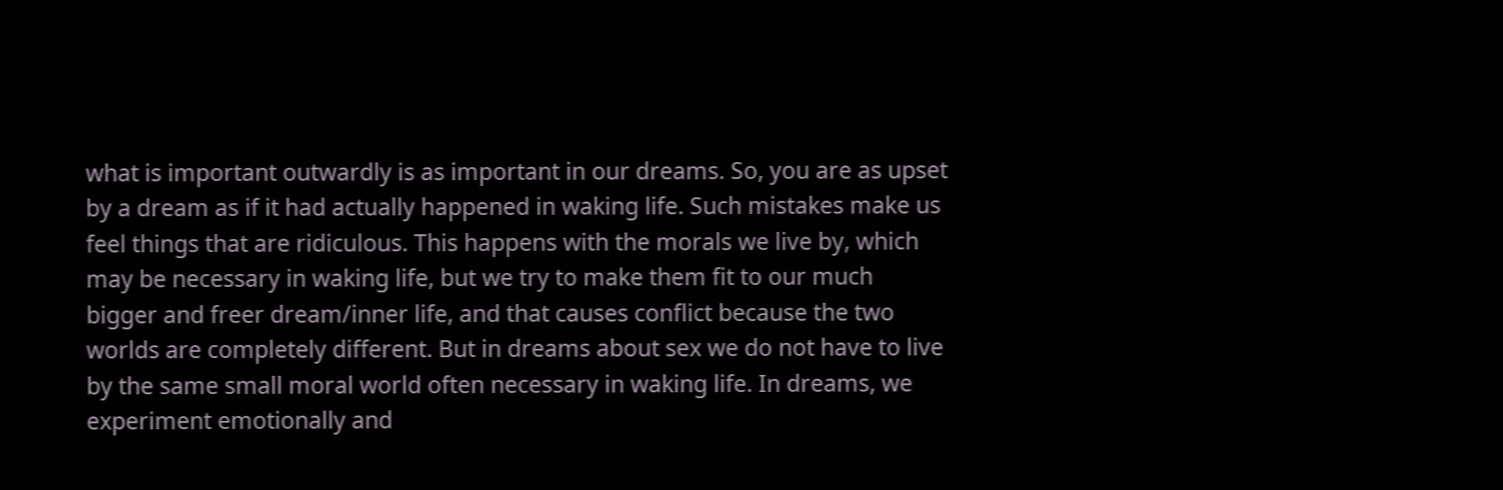what is important outwardly is as important in our dreams. So, you are as upset by a dream as if it had actually happened in waking life. Such mistakes make us feel things that are ridiculous. This happens with the morals we live by, which may be necessary in waking life, but we try to make them fit to our much bigger and freer dream/inner life, and that causes conflict because the two worlds are completely different. But in dreams about sex we do not have to live by the same small moral world often necessary in waking life. In dreams, we experiment emotionally and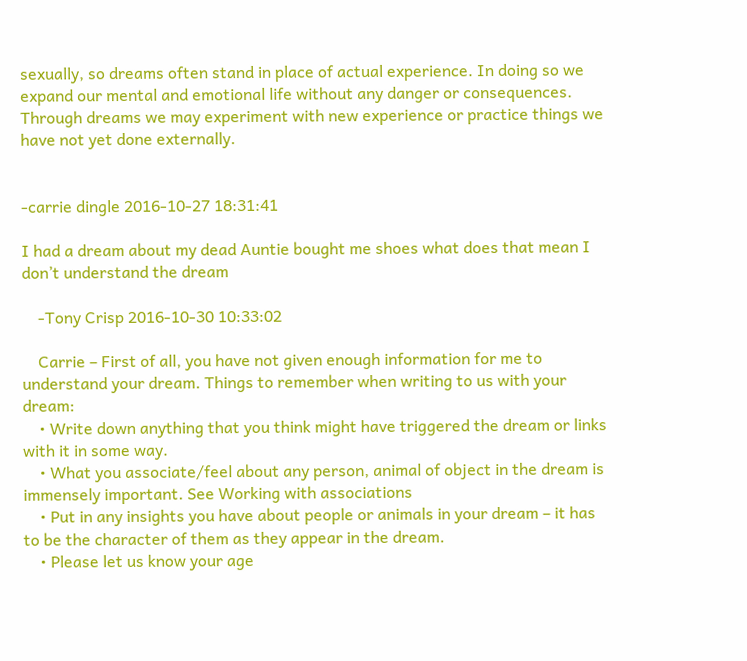sexually, so dreams often stand in place of actual experience. In doing so we expand our mental and emotional life without any danger or consequences. Through dreams we may experiment with new experience or practice things we have not yet done externally.


-carrie dingle 2016-10-27 18:31:41

I had a dream about my dead Auntie bought me shoes what does that mean I don’t understand the dream

    -Tony Crisp 2016-10-30 10:33:02

    Carrie – First of all, you have not given enough information for me to understand your dream. Things to remember when writing to us with your dream:
    • Write down anything that you think might have triggered the dream or links with it in some way.
    • What you associate/feel about any person, animal of object in the dream is immensely important. See Working with associations
    • Put in any insights you have about people or animals in your dream – it has to be the character of them as they appear in the dream.
    • Please let us know your age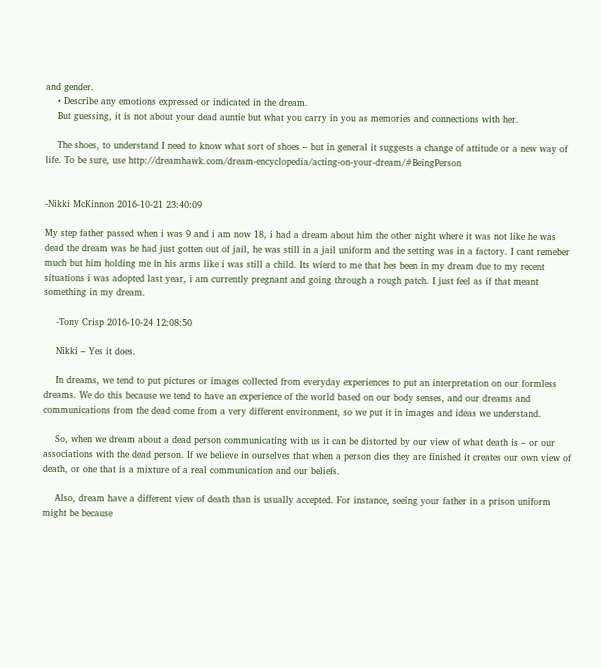and gender.
    • Describe any emotions expressed or indicated in the dream.
    But guessing, it is not about your dead auntie but what you carry in you as memories and connections with her.

    The shoes, to understand I need to know what sort of shoes – but in general it suggests a change of attitude or a new way of life. To be sure, use http://dreamhawk.com/dream-encyclopedia/acting-on-your-dream/#BeingPerson


-Nikki McKinnon 2016-10-21 23:40:09

My step father passed when i was 9 and i am now 18, i had a dream about him the other night where it was not like he was dead the dream was he had just gotten out of jail, he was still in a jail uniform and the setting was in a factory. I cant remeber much but him holding me in his arms like i was still a child. Its wierd to me that hes been in my dream due to my recent situations i was adopted last year, i am currently pregnant and going through a rough patch. I just feel as if that meant something in my dream.

    -Tony Crisp 2016-10-24 12:08:50

    Nikki – Yes it does.

    In dreams, we tend to put pictures or images collected from everyday experiences to put an interpretation on our formless dreams. We do this because we tend to have an experience of the world based on our body senses, and our dreams and communications from the dead come from a very different environment, so we put it in images and ideas we understand.

    So, when we dream about a dead person communicating with us it can be distorted by our view of what death is – or our associations with the dead person. If we believe in ourselves that when a person dies they are finished it creates our own view of death, or one that is a mixture of a real communication and our beliefs.

    Also, dream have a different view of death than is usually accepted. For instance, seeing your father in a prison uniform might be because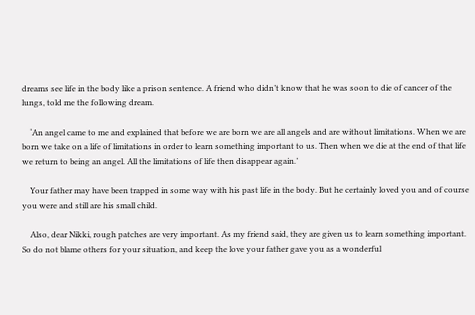dreams see life in the body like a prison sentence. A friend who didn’t know that he was soon to die of cancer of the lungs, told me the following dream.

    ‘An angel came to me and explained that before we are born we are all angels and are without limitations. When we are born we take on a life of limitations in order to learn something important to us. Then when we die at the end of that life we return to being an angel. All the limitations of life then disappear again.’

    Your father may have been trapped in some way with his past life in the body. But he certainly loved you and of course you were and still are his small child.

    Also, dear Nikki, rough patches are very important. As my friend said, they are given us to learn something important. So do not blame others for your situation, and keep the love your father gave you as a wonderful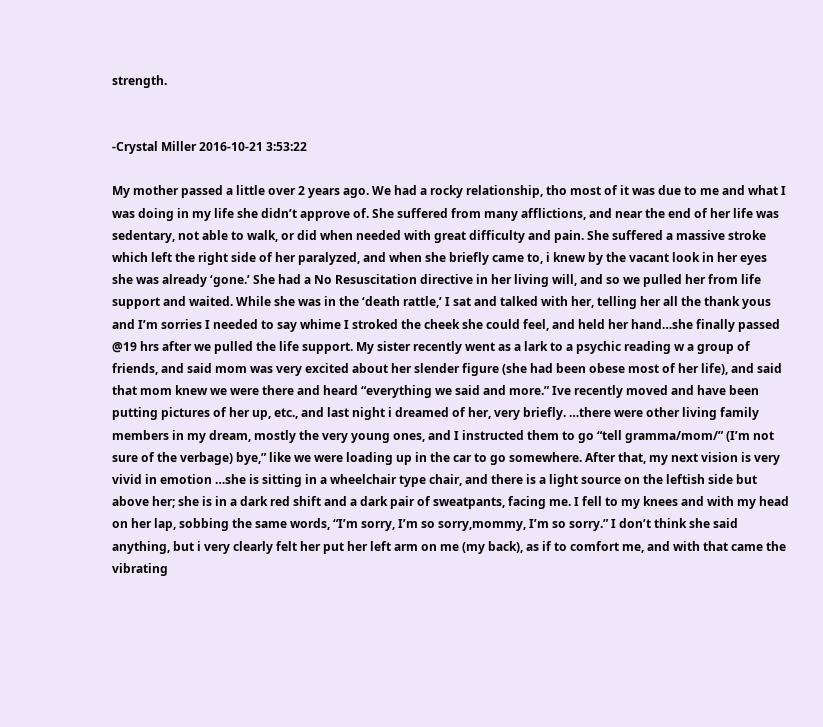strength.


-Crystal Miller 2016-10-21 3:53:22

My mother passed a little over 2 years ago. We had a rocky relationship, tho most of it was due to me and what I was doing in my life she didn’t approve of. She suffered from many afflictions, and near the end of her life was sedentary, not able to walk, or did when needed with great difficulty and pain. She suffered a massive stroke which left the right side of her paralyzed, and when she briefly came to, i knew by the vacant look in her eyes she was already ‘gone.’ She had a No Resuscitation directive in her living will, and so we pulled her from life support and waited. While she was in the ‘death rattle,’ I sat and talked with her, telling her all the thank yous and I’m sorries I needed to say whime I stroked the cheek she could feel, and held her hand…she finally passed @19 hrs after we pulled the life support. My sister recently went as a lark to a psychic reading w a group of friends, and said mom was very excited about her slender figure (she had been obese most of her life), and said that mom knew we were there and heard “everything we said and more.” Ive recently moved and have been putting pictures of her up, etc., and last night i dreamed of her, very briefly. …there were other living family members in my dream, mostly the very young ones, and I instructed them to go “tell gramma/mom/” (I’m not sure of the verbage) bye,” like we were loading up in the car to go somewhere. After that, my next vision is very vivid in emotion …she is sitting in a wheelchair type chair, and there is a light source on the leftish side but above her; she is in a dark red shift and a dark pair of sweatpants, facing me. I fell to my knees and with my head on her lap, sobbing the same words, “I’m sorry, I’m so sorry,mommy, I’m so sorry.” I don’t think she said anything, but i very clearly felt her put her left arm on me (my back), as if to comfort me, and with that came the vibrating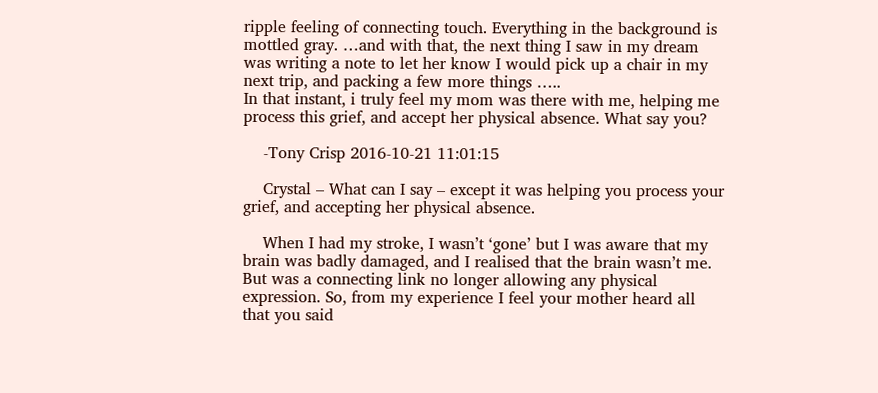ripple feeling of connecting touch. Everything in the background is mottled gray. …and with that, the next thing I saw in my dream was writing a note to let her know I would pick up a chair in my next trip, and packing a few more things …..
In that instant, i truly feel my mom was there with me, helping me process this grief, and accept her physical absence. What say you?

    -Tony Crisp 2016-10-21 11:01:15

    Crystal – What can I say – except it was helping you process your grief, and accepting her physical absence.

    When I had my stroke, I wasn’t ‘gone’ but I was aware that my brain was badly damaged, and I realised that the brain wasn’t me. But was a connecting link no longer allowing any physical expression. So, from my experience I feel your mother heard all that you said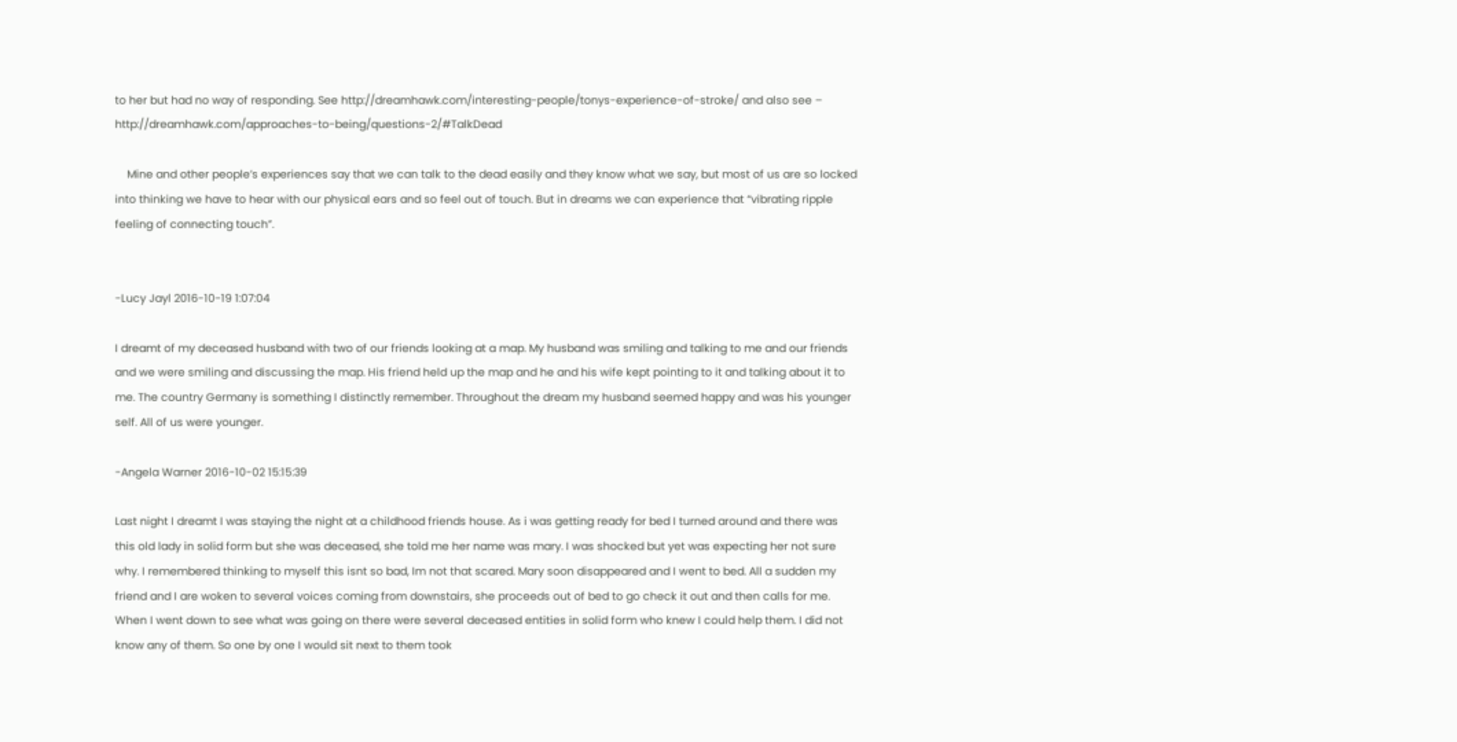to her but had no way of responding. See http://dreamhawk.com/interesting-people/tonys-experience-of-stroke/ and also see – http://dreamhawk.com/approaches-to-being/questions-2/#TalkDead

    Mine and other people’s experiences say that we can talk to the dead easily and they know what we say, but most of us are so locked into thinking we have to hear with our physical ears and so feel out of touch. But in dreams we can experience that “vibrating ripple feeling of connecting touch”.


-Lucy Jayl 2016-10-19 1:07:04

I dreamt of my deceased husband with two of our friends looking at a map. My husband was smiling and talking to me and our friends and we were smiling and discussing the map. His friend held up the map and he and his wife kept pointing to it and talking about it to me. The country Germany is something I distinctly remember. Throughout the dream my husband seemed happy and was his younger self. All of us were younger.

-Angela Warner 2016-10-02 15:15:39

Last night I dreamt I was staying the night at a childhood friends house. As i was getting ready for bed I turned around and there was this old lady in solid form but she was deceased, she told me her name was mary. I was shocked but yet was expecting her not sure why. I remembered thinking to myself this isnt so bad, Im not that scared. Mary soon disappeared and I went to bed. All a sudden my friend and I are woken to several voices coming from downstairs, she proceeds out of bed to go check it out and then calls for me. When I went down to see what was going on there were several deceased entities in solid form who knew I could help them. I did not know any of them. So one by one I would sit next to them took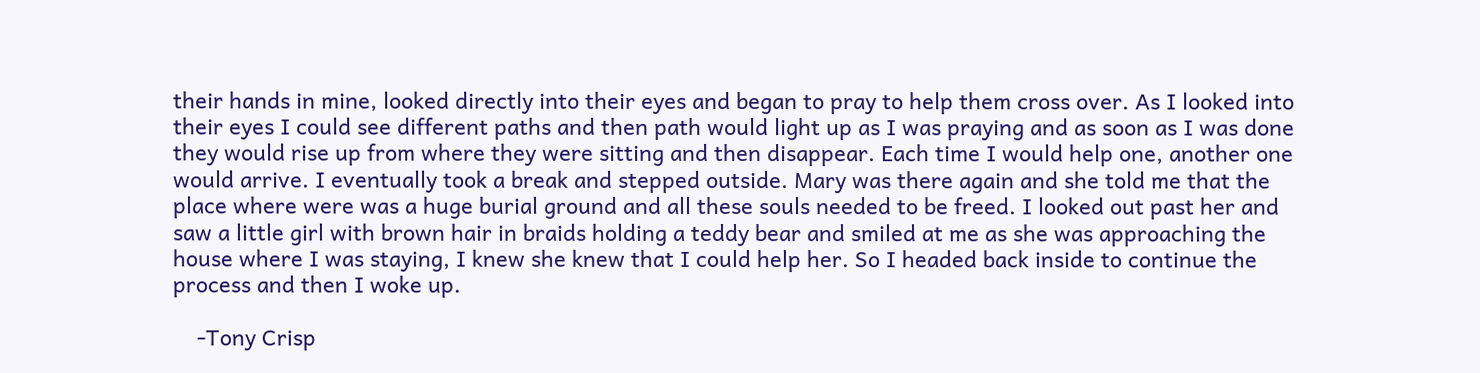their hands in mine, looked directly into their eyes and began to pray to help them cross over. As I looked into their eyes I could see different paths and then path would light up as I was praying and as soon as I was done they would rise up from where they were sitting and then disappear. Each time I would help one, another one would arrive. I eventually took a break and stepped outside. Mary was there again and she told me that the place where were was a huge burial ground and all these souls needed to be freed. I looked out past her and saw a little girl with brown hair in braids holding a teddy bear and smiled at me as she was approaching the house where I was staying, I knew she knew that I could help her. So I headed back inside to continue the process and then I woke up.

    -Tony Crisp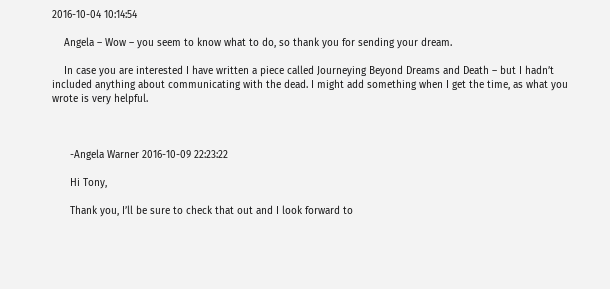2016-10-04 10:14:54

    Angela – Wow – you seem to know what to do, so thank you for sending your dream.

    In case you are interested I have written a piece called Journeying Beyond Dreams and Death – but I hadn’t included anything about communicating with the dead. I might add something when I get the time, as what you wrote is very helpful.



      -Angela Warner 2016-10-09 22:23:22

      Hi Tony,

      Thank you, I’ll be sure to check that out and I look forward to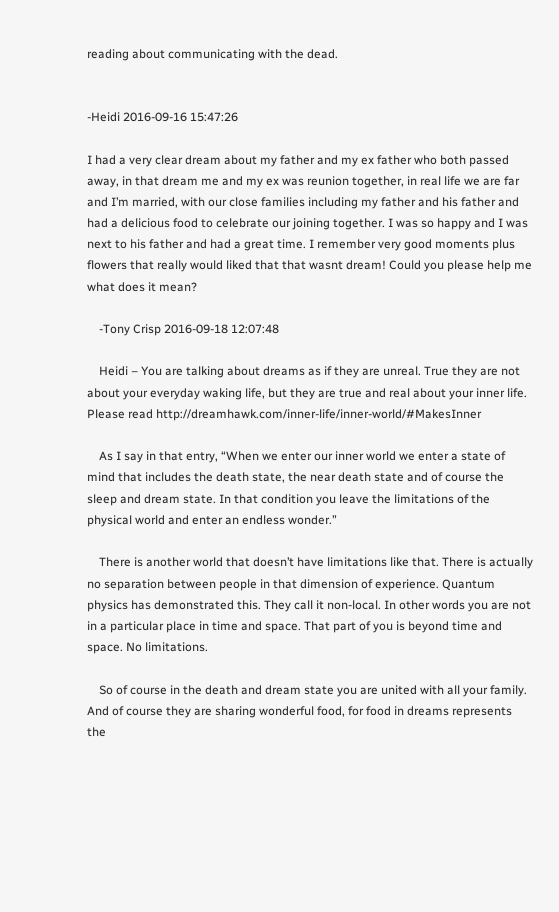reading about communicating with the dead.


-Heidi 2016-09-16 15:47:26

I had a very clear dream about my father and my ex father who both passed away, in that dream me and my ex was reunion together, in real life we are far and I’m married, with our close families including my father and his father and had a delicious food to celebrate our joining together. I was so happy and I was next to his father and had a great time. I remember very good moments plus flowers that really would liked that that wasnt dream! Could you please help me what does it mean?

    -Tony Crisp 2016-09-18 12:07:48

    Heidi – You are talking about dreams as if they are unreal. True they are not about your everyday waking life, but they are true and real about your inner life. Please read http://dreamhawk.com/inner-life/inner-world/#MakesInner

    As I say in that entry, “When we enter our inner world we enter a state of mind that includes the death state, the near death state and of course the sleep and dream state. In that condition you leave the limitations of the physical world and enter an endless wonder.”

    There is another world that doesn’t have limitations like that. There is actually no separation between people in that dimension of experience. Quantum physics has demonstrated this. They call it non-local. In other words you are not in a particular place in time and space. That part of you is beyond time and space. No limitations.

    So of course in the death and dream state you are united with all your family. And of course they are sharing wonderful food, for food in dreams represents the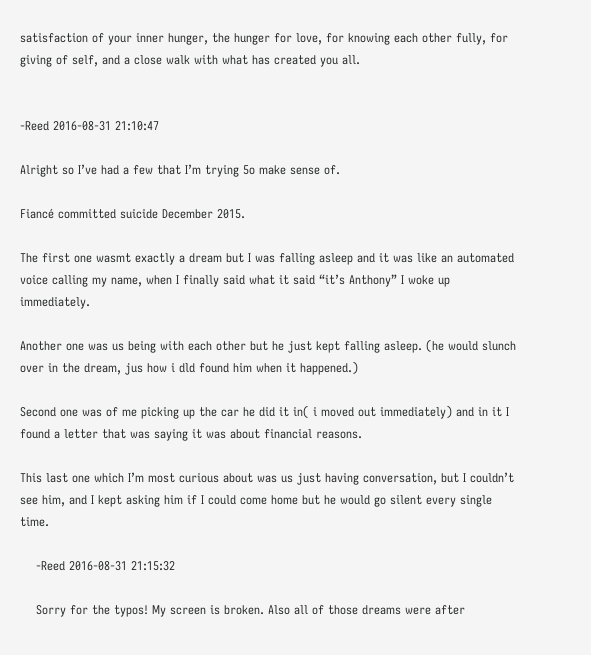satisfaction of your inner hunger, the hunger for love, for knowing each other fully, for giving of self, and a close walk with what has created you all.


-Reed 2016-08-31 21:10:47

Alright so I’ve had a few that I’m trying 5o make sense of.

Fiancé committed suicide December 2015.

The first one wasmt exactly a dream but I was falling asleep and it was like an automated voice calling my name, when I finally said what it said “it’s Anthony” I woke up immediately.

Another one was us being with each other but he just kept falling asleep. (he would slunch over in the dream, jus how i dld found him when it happened.)

Second one was of me picking up the car he did it in( i moved out immediately) and in it I found a letter that was saying it was about financial reasons.

This last one which I’m most curious about was us just having conversation, but I couldn’t see him, and I kept asking him if I could come home but he would go silent every single time.

    -Reed 2016-08-31 21:15:32

    Sorry for the typos! My screen is broken. Also all of those dreams were after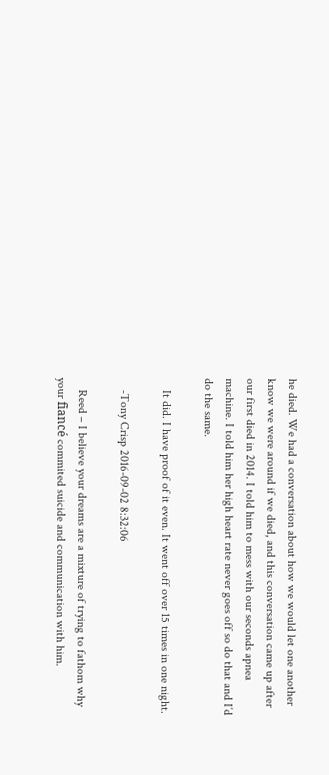he died. We had a conversation about how we would let one another know we were around if we died, and this conversation came up after our first died in 2014. I told him to mess with our seconds apnea machine. I told him her high heart rate never goes off so do that and I’d do the same.

    It did. I have proof of it even. It went off over 15 times in one night.

    -Tony Crisp 2016-09-02 8:32:06

    Reed – I believe your dreams are a mixture of trying to fathom why your fiancé commited suicide and communication with him.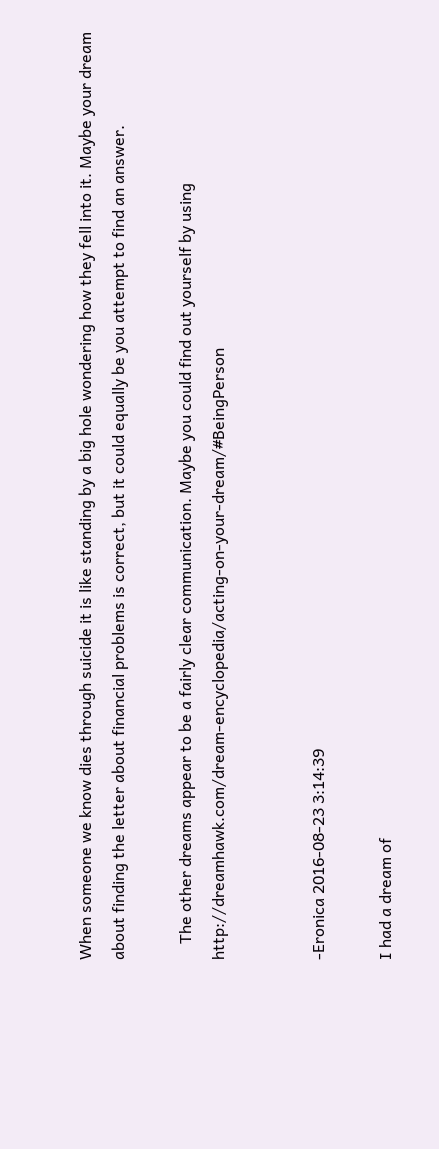When someone we know dies through suicide it is like standing by a big hole wondering how they fell into it. Maybe your dream about finding the letter about financial problems is correct, but it could equally be you attempt to find an answer.

    The other dreams appear to be a fairly clear communication. Maybe you could find out yourself by using http://dreamhawk.com/dream-encyclopedia/acting-on-your-dream/#BeingPerson


-Eronica 2016-08-23 3:14:39

I had a dream of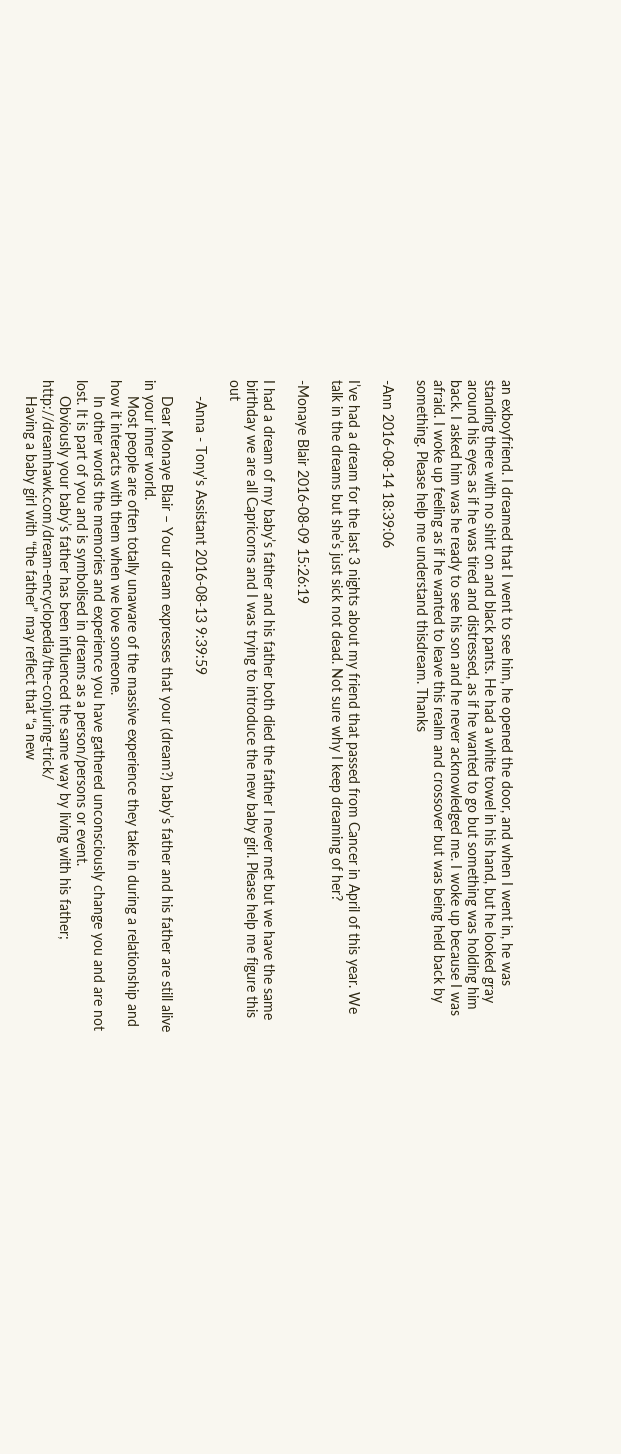an exboyfriend. I dreamed that I went to see him, he opened the door, and when I went in, he was standing there with no shirt on and black pants. He had a white towel in his hand, but he looked gray around his eyes as if he was tired and distressed, as if he wanted to go but something was holding him back. I asked him was he ready to see his son and he never acknowledged me. I woke up because I was afraid. I woke up feeling as if he wanted to leave this realm and crossover but was being held back by something. Please help me understand thisdream. Thanks

-Ann 2016-08-14 18:39:06

I’ve had a dream for the last 3 nights about my friend that passed from Cancer in April of this year. We talk in the dreams but she’s just sick not dead. Not sure why I keep dreaming of her?

-Monaye Blair 2016-08-09 15:26:19

I had a dream of my baby’s father and his father both died the father I never met but we have the same birthday we are all Capricorns and I was trying to introduce the new baby girl. Please help me figure this out

    -Anna - Tony's Assistant 2016-08-13 9:39:59

    Dear Monaye Blair – Your dream expresses that your (dream?) baby’s father and his father are still alive in your inner world.
    Most people are often totally unaware of the massive experience they take in during a relationship and how it interacts with them when we love someone.
    In other words the memories and experience you have gathered unconsciously change you and are not lost. It is part of you and is symbolised in dreams as a person/persons or event.
    Obviously your baby’s father has been influenced the same way by living with his father; http://dreamhawk.com/dream-encyclopedia/the-conjuring-trick/
    Having a baby girl with “the father” may reflect that “a new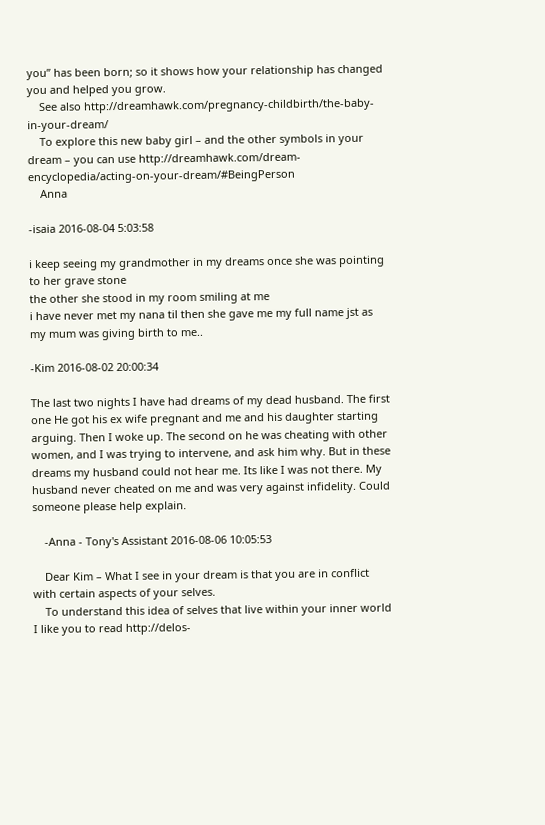you” has been born; so it shows how your relationship has changed you and helped you grow.
    See also http://dreamhawk.com/pregnancy-childbirth/the-baby-in-your-dream/
    To explore this new baby girl – and the other symbols in your dream – you can use http://dreamhawk.com/dream-encyclopedia/acting-on-your-dream/#BeingPerson
    Anna

-isaia 2016-08-04 5:03:58

i keep seeing my grandmother in my dreams once she was pointing to her grave stone
the other she stood in my room smiling at me
i have never met my nana til then she gave me my full name jst as my mum was giving birth to me..

-Kim 2016-08-02 20:00:34

The last two nights I have had dreams of my dead husband. The first one He got his ex wife pregnant and me and his daughter starting arguing. Then I woke up. The second on he was cheating with other women, and I was trying to intervene, and ask him why. But in these dreams my husband could not hear me. Its like I was not there. My husband never cheated on me and was very against infidelity. Could someone please help explain.

    -Anna - Tony's Assistant 2016-08-06 10:05:53

    Dear Kim – What I see in your dream is that you are in conflict with certain aspects of your selves.
    To understand this idea of selves that live within your inner world I like you to read http://delos-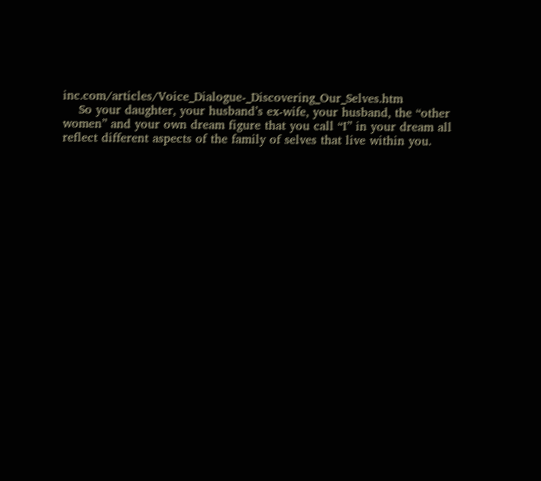inc.com/articles/Voice_Dialogue-_Discovering_Our_Selves.htm
    So your daughter, your husband’s ex-wife, your husband, the “other women” and your own dream figure that you call “I” in your dream all reflect different aspects of the family of selves that live within you.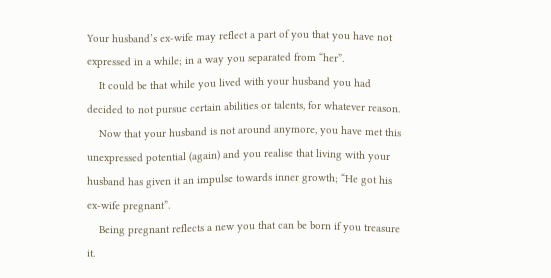Your husband’s ex-wife may reflect a part of you that you have not expressed in a while; in a way you separated from “her”.
    It could be that while you lived with your husband you had decided to not pursue certain abilities or talents, for whatever reason.
    Now that your husband is not around anymore, you have met this unexpressed potential (again) and you realise that living with your husband has given it an impulse towards inner growth; “He got his ex-wife pregnant”.
    Being pregnant reflects a new you that can be born if you treasure it.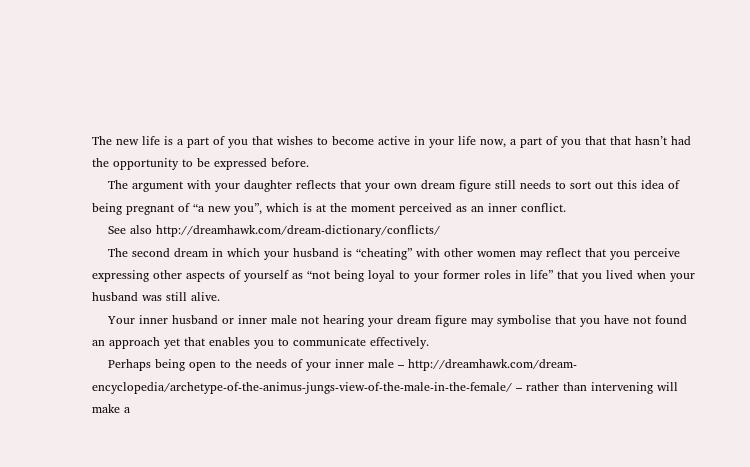The new life is a part of you that wishes to become active in your life now, a part of you that that hasn’t had the opportunity to be expressed before.
    The argument with your daughter reflects that your own dream figure still needs to sort out this idea of being pregnant of “a new you”, which is at the moment perceived as an inner conflict.
    See also http://dreamhawk.com/dream-dictionary/conflicts/
    The second dream in which your husband is “cheating” with other women may reflect that you perceive expressing other aspects of yourself as “not being loyal to your former roles in life” that you lived when your husband was still alive.
    Your inner husband or inner male not hearing your dream figure may symbolise that you have not found an approach yet that enables you to communicate effectively.
    Perhaps being open to the needs of your inner male – http://dreamhawk.com/dream-encyclopedia/archetype-of-the-animus-jungs-view-of-the-male-in-the-female/ – rather than intervening will make a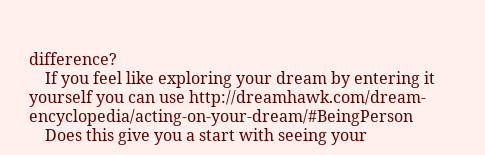difference?
    If you feel like exploring your dream by entering it yourself you can use http://dreamhawk.com/dream-encyclopedia/acting-on-your-dream/#BeingPerson
    Does this give you a start with seeing your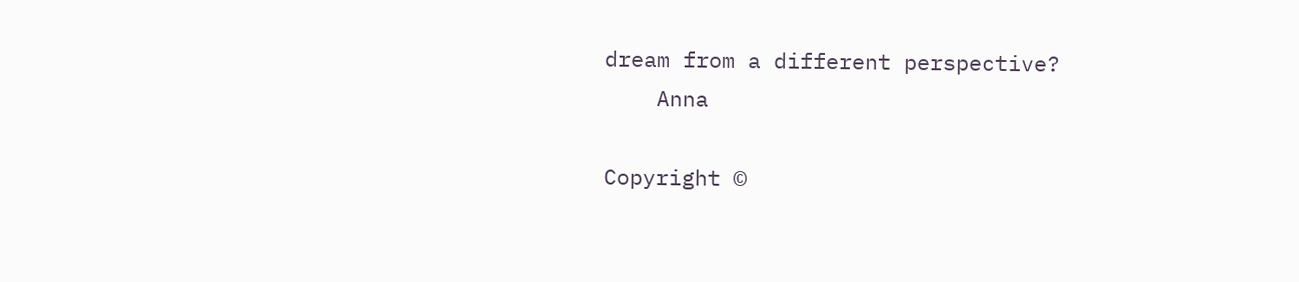dream from a different perspective?
    Anna

Copyright ©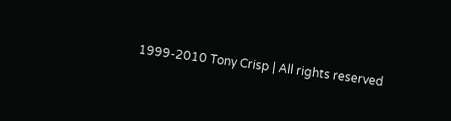1999-2010 Tony Crisp | All rights reserved